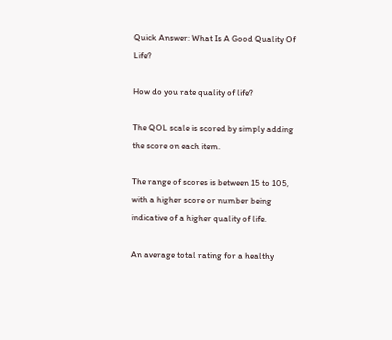Quick Answer: What Is A Good Quality Of Life?

How do you rate quality of life?

The QOL scale is scored by simply adding the score on each item.

The range of scores is between 15 to 105, with a higher score or number being indicative of a higher quality of life.

An average total rating for a healthy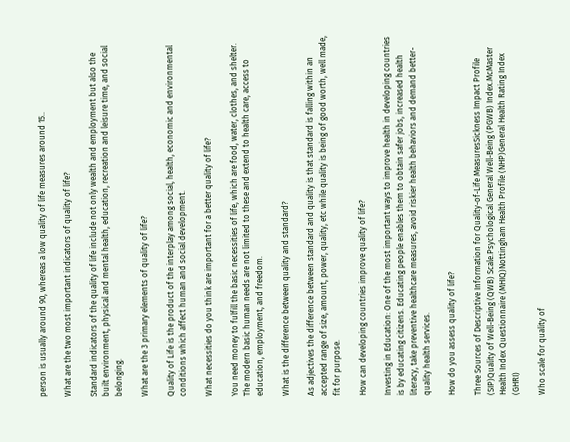person is usually around 90, whereas a low quality of life measures around 15..

What are the two most important indicators of quality of life?

Standard indicators of the quality of life include not only wealth and employment but also the built environment, physical and mental health, education, recreation and leisure time, and social belonging.

What are the 3 primary elements of quality of life?

Quality of Life is the product of the interplay among social, health, economic and environmental conditions which affect human and social development.

What necessities do you think are important for a better quality of life?

You need money to fulfill the basic necessities of life, which are food, water, clothes, and shelter. The modern basic human needs are not limited to these and extend to health care, access to education, employment, and freedom.

What is the difference between quality and standard?

As adjectives the difference between standard and quality is that standard is falling within an accepted range of size, amount, power, quality, etc while quality is being of good worth, well made, fit for purpose.

How can developing countries improve quality of life?

Investing in Education: One of the most important ways to improve health in developing countries is by educating citizens. Educating people enables them to obtain safer jobs, increased health literacy, take preventive healthcare measures, avoid riskier health behaviors and demand better-quality health services.

How do you assess quality of life?

Three Sources of Descriptive Information for Quality-of-Life MeasuresSickness Impact Profile (SIP)Quality of Well-Being (QWB) Scale.Psychological General Well-Being (PGWB) Index.McMaster Health Index Questionnaire (MHIQ)Nottingham Health Profile (NHP)General Health Rating Index (GHRI)

Who scale for quality of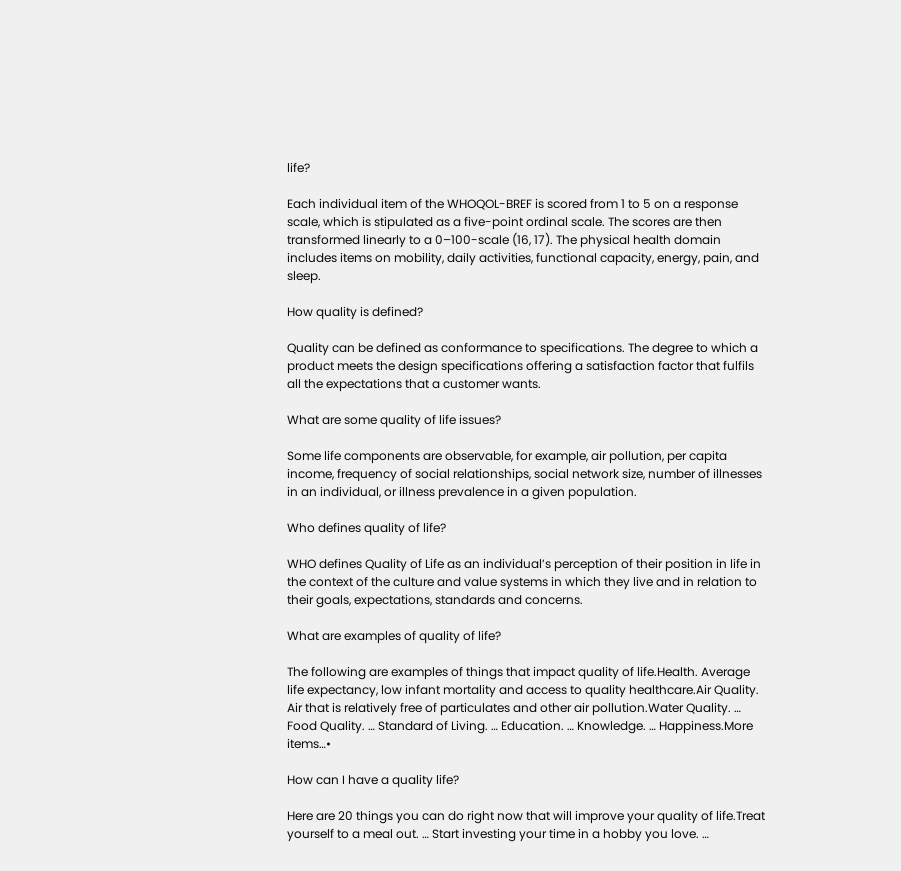life?

Each individual item of the WHOQOL-BREF is scored from 1 to 5 on a response scale, which is stipulated as a five-point ordinal scale. The scores are then transformed linearly to a 0–100-scale (16, 17). The physical health domain includes items on mobility, daily activities, functional capacity, energy, pain, and sleep.

How quality is defined?

Quality can be defined as conformance to specifications. The degree to which a product meets the design specifications offering a satisfaction factor that fulfils all the expectations that a customer wants.

What are some quality of life issues?

Some life components are observable, for example, air pollution, per capita income, frequency of social relationships, social network size, number of illnesses in an individual, or illness prevalence in a given population.

Who defines quality of life?

WHO defines Quality of Life as an individual’s perception of their position in life in the context of the culture and value systems in which they live and in relation to their goals, expectations, standards and concerns.

What are examples of quality of life?

The following are examples of things that impact quality of life.Health. Average life expectancy, low infant mortality and access to quality healthcare.Air Quality. Air that is relatively free of particulates and other air pollution.Water Quality. … Food Quality. … Standard of Living. … Education. … Knowledge. … Happiness.More items…•

How can I have a quality life?

Here are 20 things you can do right now that will improve your quality of life.Treat yourself to a meal out. … Start investing your time in a hobby you love. …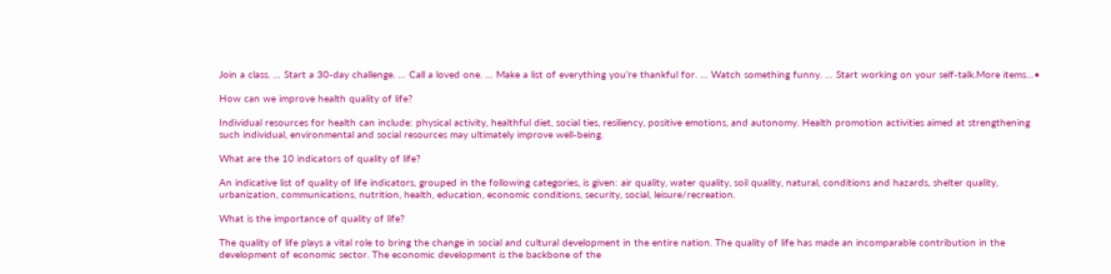Join a class. … Start a 30-day challenge. … Call a loved one. … Make a list of everything you’re thankful for. … Watch something funny. … Start working on your self-talk.More items…•

How can we improve health quality of life?

Individual resources for health can include: physical activity, healthful diet, social ties, resiliency, positive emotions, and autonomy. Health promotion activities aimed at strengthening such individual, environmental and social resources may ultimately improve well-being.

What are the 10 indicators of quality of life?

An indicative list of quality of life indicators, grouped in the following categories, is given: air quality, water quality, soil quality, natural, conditions and hazards, shelter quality, urbanization, communications, nutrition, health, education, economic conditions, security, social, leisure/recreation.

What is the importance of quality of life?

The quality of life plays a vital role to bring the change in social and cultural development in the entire nation. The quality of life has made an incomparable contribution in the development of economic sector. The economic development is the backbone of the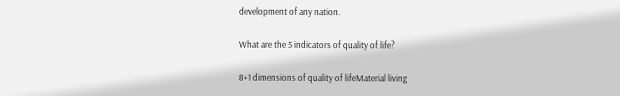development of any nation.

What are the 5 indicators of quality of life?

8+1 dimensions of quality of lifeMaterial living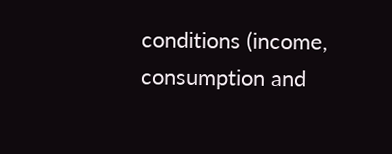conditions (income, consumption and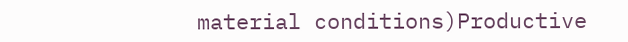material conditions)Productive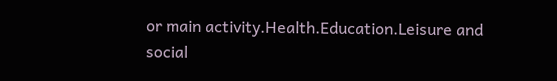or main activity.Health.Education.Leisure and social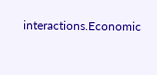interactions.Economic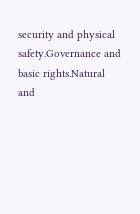security and physical safety.Governance and basic rights.Natural and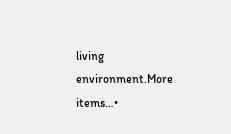living environment.More items…•